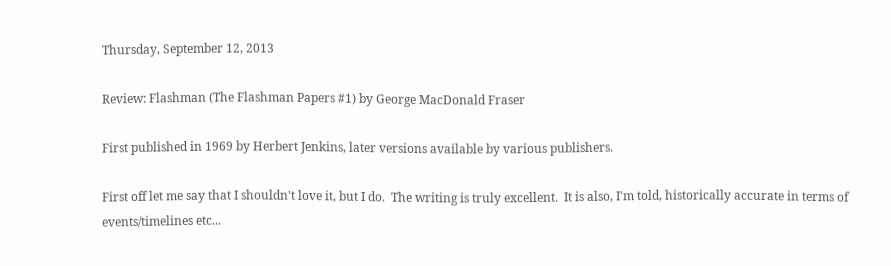Thursday, September 12, 2013

Review: Flashman (The Flashman Papers #1) by George MacDonald Fraser

First published in 1969 by Herbert Jenkins, later versions available by various publishers.

First off let me say that I shouldn't love it, but I do.  The writing is truly excellent.  It is also, I'm told, historically accurate in terms of events/timelines etc...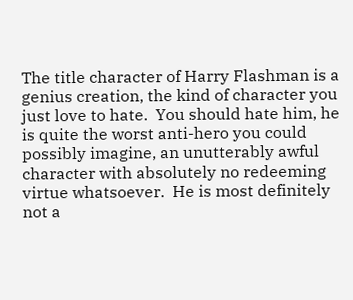The title character of Harry Flashman is a genius creation, the kind of character you just love to hate.  You should hate him, he is quite the worst anti-hero you could possibly imagine, an unutterably awful character with absolutely no redeeming virtue whatsoever.  He is most definitely not a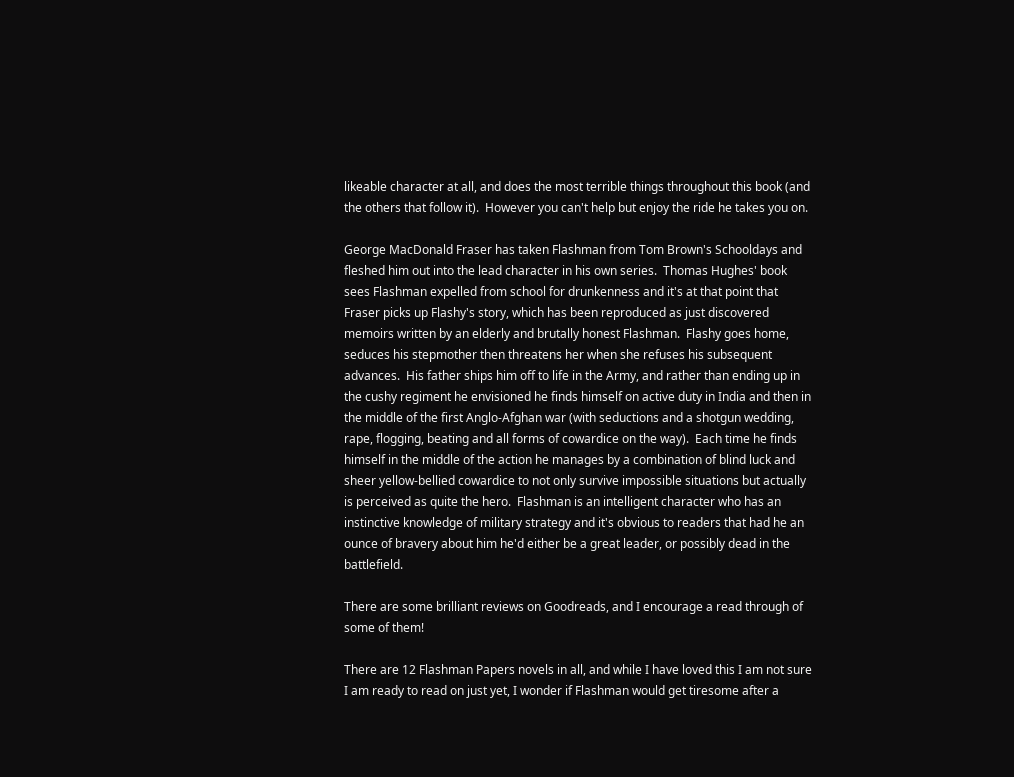likeable character at all, and does the most terrible things throughout this book (and the others that follow it).  However you can't help but enjoy the ride he takes you on.

George MacDonald Fraser has taken Flashman from Tom Brown's Schooldays and fleshed him out into the lead character in his own series.  Thomas Hughes' book sees Flashman expelled from school for drunkenness and it's at that point that Fraser picks up Flashy's story, which has been reproduced as just discovered memoirs written by an elderly and brutally honest Flashman.  Flashy goes home, seduces his stepmother then threatens her when she refuses his subsequent advances.  His father ships him off to life in the Army, and rather than ending up in the cushy regiment he envisioned he finds himself on active duty in India and then in the middle of the first Anglo-Afghan war (with seductions and a shotgun wedding, rape, flogging, beating and all forms of cowardice on the way).  Each time he finds himself in the middle of the action he manages by a combination of blind luck and sheer yellow-bellied cowardice to not only survive impossible situations but actually is perceived as quite the hero.  Flashman is an intelligent character who has an instinctive knowledge of military strategy and it's obvious to readers that had he an ounce of bravery about him he'd either be a great leader, or possibly dead in the battlefield.

There are some brilliant reviews on Goodreads, and I encourage a read through of some of them!

There are 12 Flashman Papers novels in all, and while I have loved this I am not sure I am ready to read on just yet, I wonder if Flashman would get tiresome after a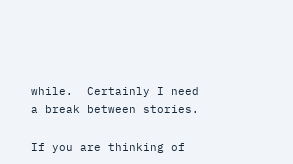while.  Certainly I need a break between stories.

If you are thinking of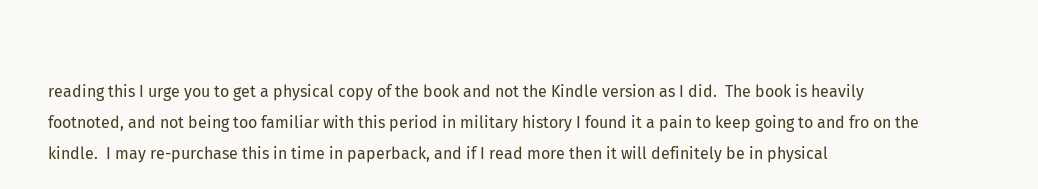reading this I urge you to get a physical copy of the book and not the Kindle version as I did.  The book is heavily footnoted, and not being too familiar with this period in military history I found it a pain to keep going to and fro on the kindle.  I may re-purchase this in time in paperback, and if I read more then it will definitely be in physical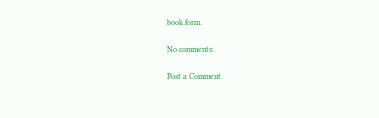book form.

No comments:

Post a Comment